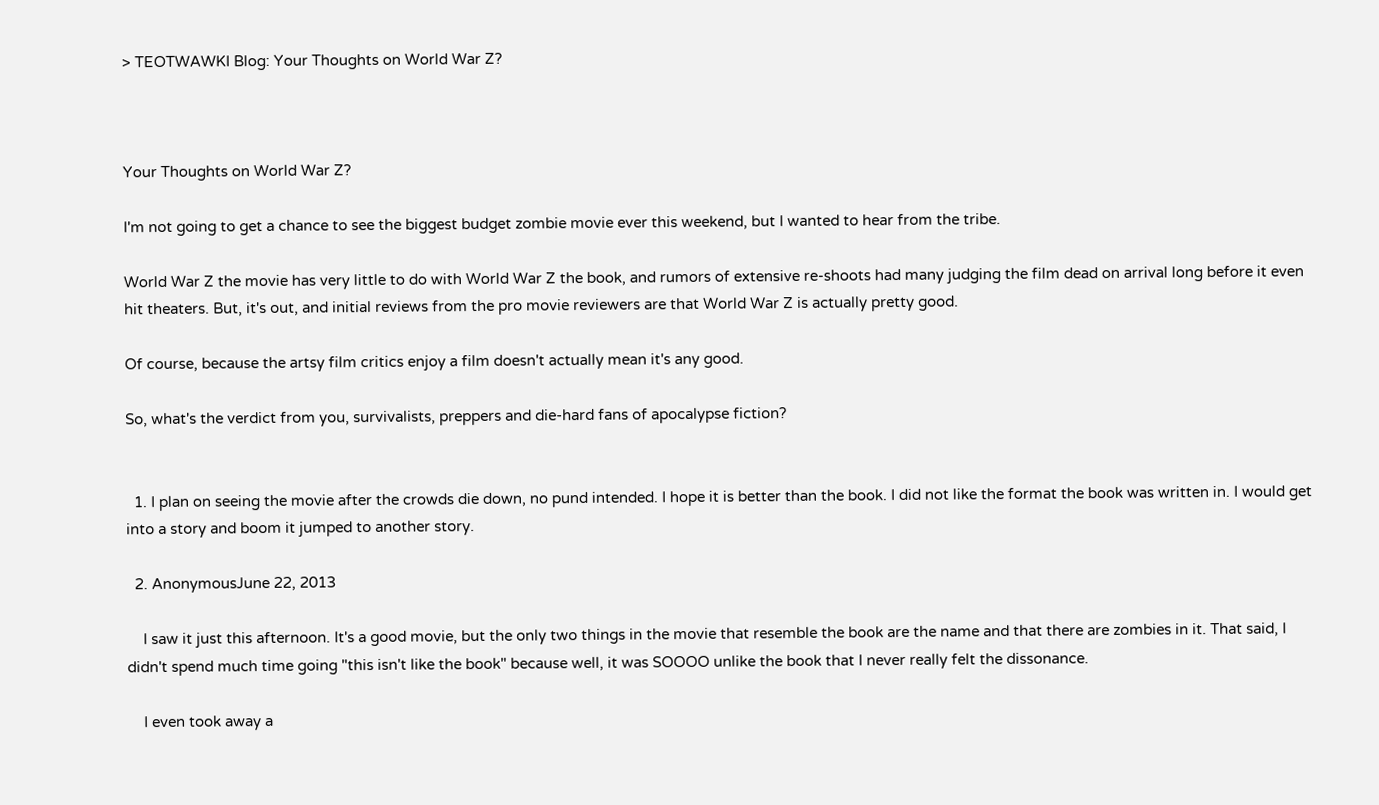> TEOTWAWKI Blog: Your Thoughts on World War Z?



Your Thoughts on World War Z?

I'm not going to get a chance to see the biggest budget zombie movie ever this weekend, but I wanted to hear from the tribe.

World War Z the movie has very little to do with World War Z the book, and rumors of extensive re-shoots had many judging the film dead on arrival long before it even hit theaters. But, it's out, and initial reviews from the pro movie reviewers are that World War Z is actually pretty good.

Of course, because the artsy film critics enjoy a film doesn't actually mean it's any good.

So, what's the verdict from you, survivalists, preppers and die-hard fans of apocalypse fiction?


  1. I plan on seeing the movie after the crowds die down, no pund intended. I hope it is better than the book. I did not like the format the book was written in. I would get into a story and boom it jumped to another story.

  2. AnonymousJune 22, 2013

    I saw it just this afternoon. It's a good movie, but the only two things in the movie that resemble the book are the name and that there are zombies in it. That said, I didn't spend much time going "this isn't like the book" because well, it was SOOOO unlike the book that I never really felt the dissonance.

    I even took away a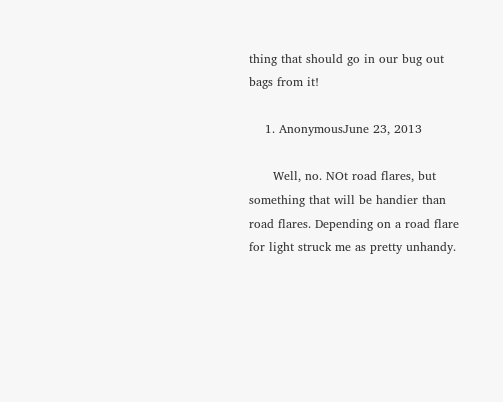thing that should go in our bug out bags from it!

    1. AnonymousJune 23, 2013

      Well, no. NOt road flares, but something that will be handier than road flares. Depending on a road flare for light struck me as pretty unhandy.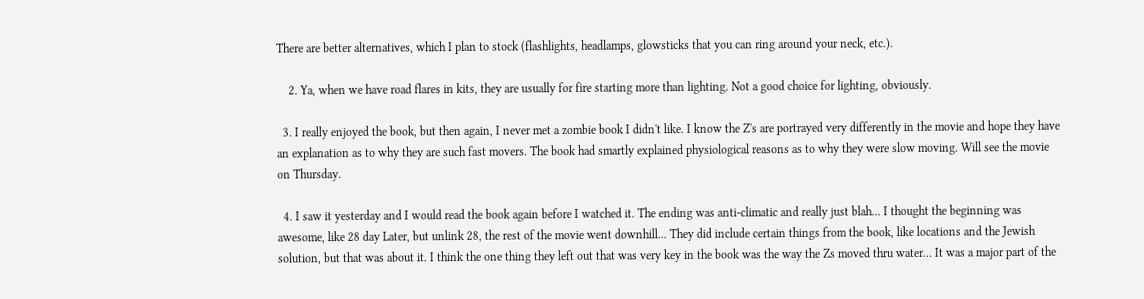There are better alternatives, which I plan to stock (flashlights, headlamps, glowsticks that you can ring around your neck, etc.).

    2. Ya, when we have road flares in kits, they are usually for fire starting more than lighting. Not a good choice for lighting, obviously.

  3. I really enjoyed the book, but then again, I never met a zombie book I didn't like. I know the Z's are portrayed very differently in the movie and hope they have an explanation as to why they are such fast movers. The book had smartly explained physiological reasons as to why they were slow moving. Will see the movie on Thursday.

  4. I saw it yesterday and I would read the book again before I watched it. The ending was anti-climatic and really just blah... I thought the beginning was awesome, like 28 day Later, but unlink 28, the rest of the movie went downhill... They did include certain things from the book, like locations and the Jewish solution, but that was about it. I think the one thing they left out that was very key in the book was the way the Zs moved thru water... It was a major part of the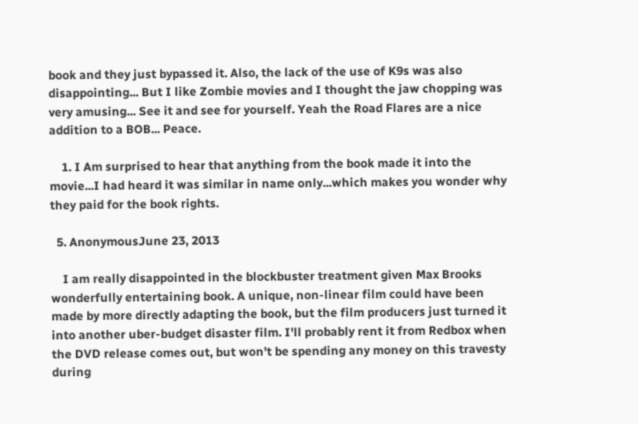book and they just bypassed it. Also, the lack of the use of K9s was also disappointing... But I like Zombie movies and I thought the jaw chopping was very amusing... See it and see for yourself. Yeah the Road Flares are a nice addition to a BOB... Peace.

    1. I Am surprised to hear that anything from the book made it into the movie...I had heard it was similar in name only...which makes you wonder why they paid for the book rights.

  5. AnonymousJune 23, 2013

    I am really disappointed in the blockbuster treatment given Max Brooks wonderfully entertaining book. A unique, non-linear film could have been made by more directly adapting the book, but the film producers just turned it into another uber-budget disaster film. I'll probably rent it from Redbox when the DVD release comes out, but won't be spending any money on this travesty during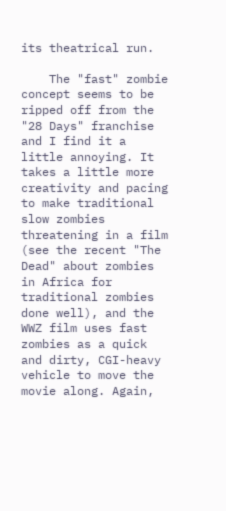its theatrical run.

    The "fast" zombie concept seems to be ripped off from the "28 Days" franchise and I find it a little annoying. It takes a little more creativity and pacing to make traditional slow zombies threatening in a film (see the recent "The Dead" about zombies in Africa for traditional zombies done well), and the WWZ film uses fast zombies as a quick and dirty, CGI-heavy vehicle to move the movie along. Again,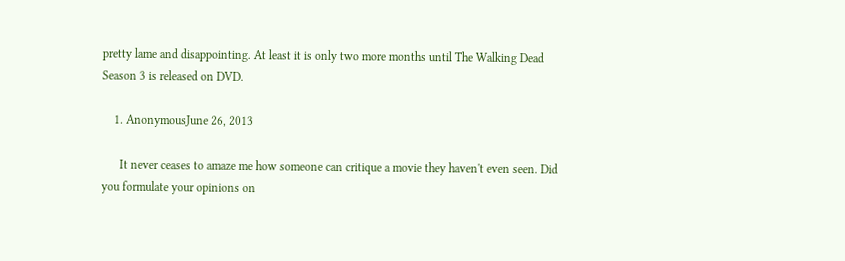pretty lame and disappointing. At least it is only two more months until The Walking Dead Season 3 is released on DVD.

    1. AnonymousJune 26, 2013

      It never ceases to amaze me how someone can critique a movie they haven't even seen. Did you formulate your opinions on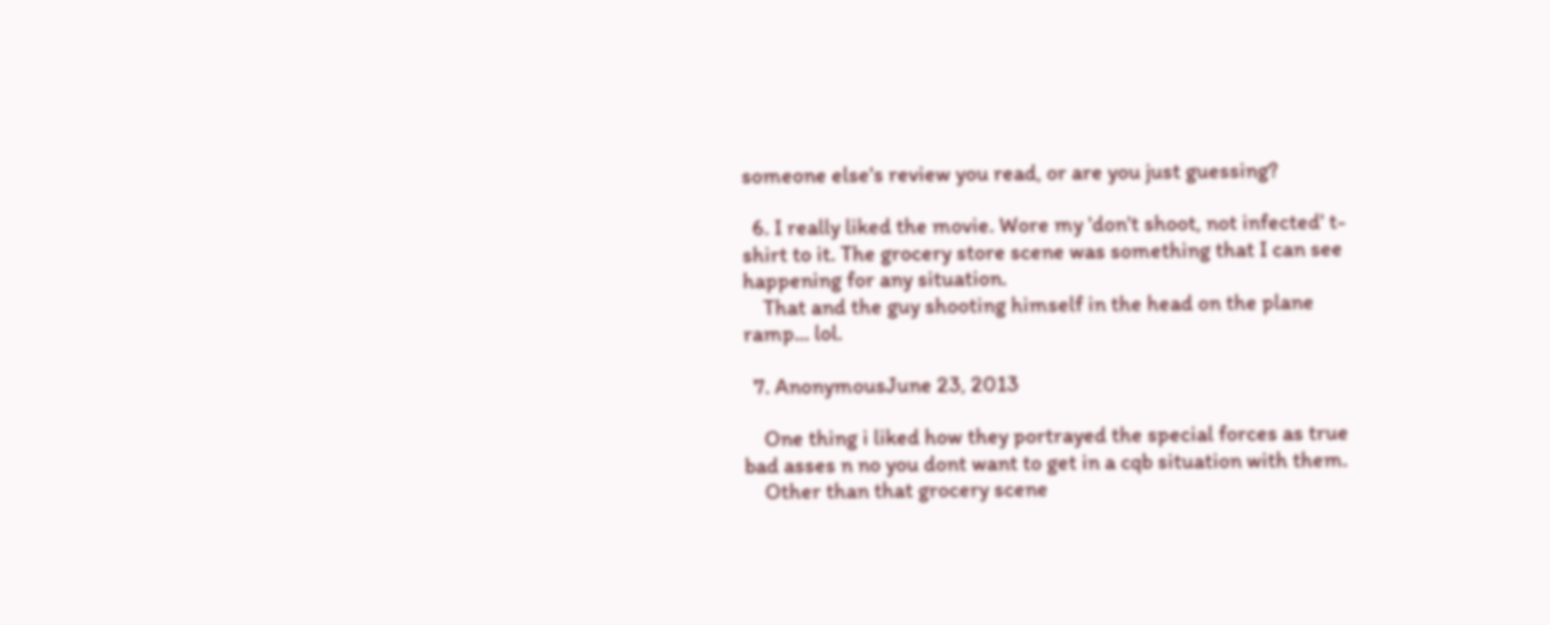someone else's review you read, or are you just guessing?

  6. I really liked the movie. Wore my 'don't shoot, not infected' t-shirt to it. The grocery store scene was something that I can see happening for any situation.
    That and the guy shooting himself in the head on the plane ramp... lol.

  7. AnonymousJune 23, 2013

    One thing i liked how they portrayed the special forces as true bad asses n no you dont want to get in a cqb situation with them.
    Other than that grocery scene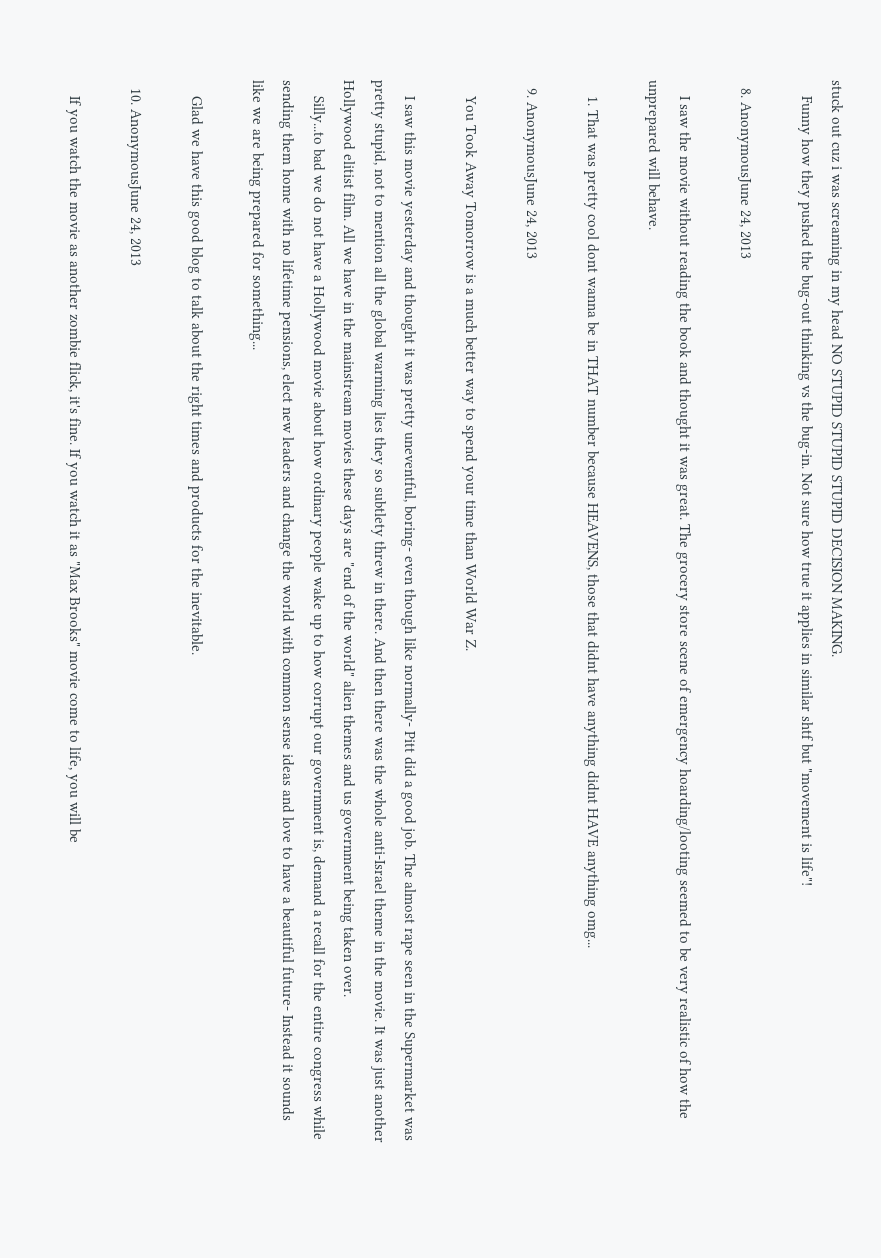stuck out cuz i was screaming in my head NO STUPID STUPID STUPID DECISION MAKING.
    Funny how they pushed the bug-out thinking vs the bug-in. Not sure how true it applies in similar shtf but "movement is life"!

  8. AnonymousJune 24, 2013

    I saw the movie without reading the book and thought it was great. The grocery store scene of emergency hoarding/looting seemed to be very realistic of how the unprepared will behave.

    1. That was pretty cool dont wanna be in THAT number because HEAVENS, those that didnt have anything didnt HAVE anything omg...

  9. AnonymousJune 24, 2013

    You Took Away Tomorrow is a much better way to spend your time than World War Z.

    I saw this movie yesterday and thought it was pretty uneventful, boring- even though like normally- Pitt did a good job. The almost rape seen in the Supermarket was pretty stupid, not to mention all the global warming lies they so subtlety threw in there. And then there was the whole anti-Israel theme in the movie. It was just another Hollywood elitist film. All we have in the mainstream movies these days are "end of the world" alien themes and us government being taken over.
    Silly...to bad we do not have a Hollywood movie about how ordinary people wake up to how corrupt our government is, demand a recall for the entire congress while sending them home with no lifetime pensions, elect new leaders and change the world with common sense ideas and love to have a beautiful future- Instead it sounds like we are being prepared for something...

    Glad we have this good blog to talk about the right times and products for the inevitable.

  10. AnonymousJune 24, 2013

    If you watch the movie as another zombie flick, it's fine. If you watch it as "Max Brooks" movie come to life, you will be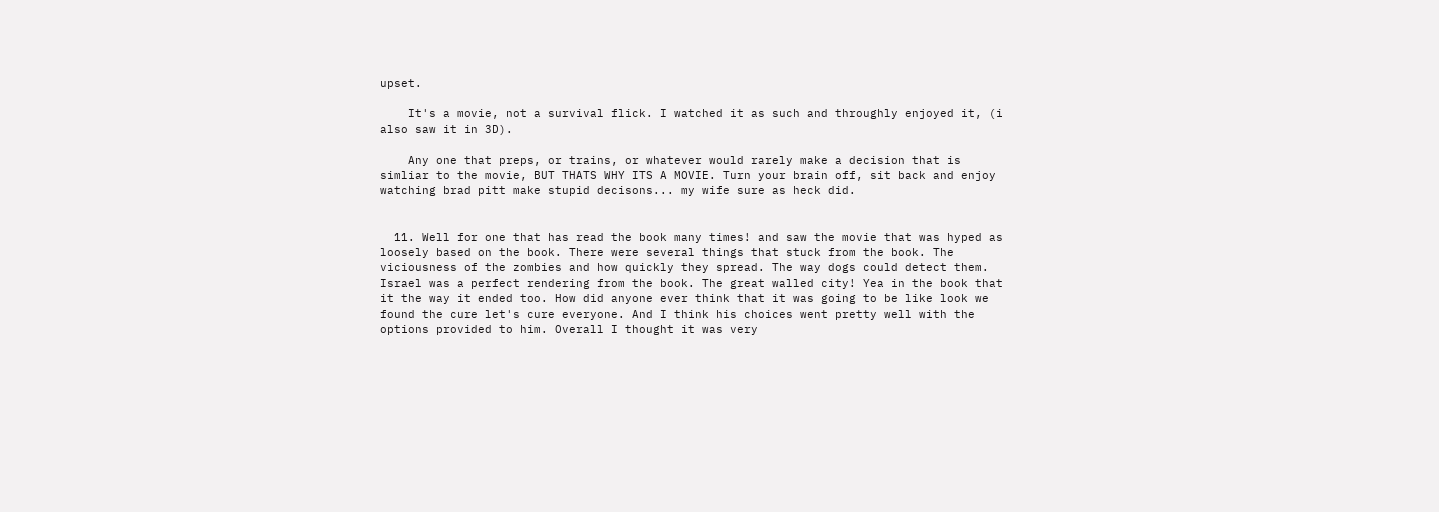upset.

    It's a movie, not a survival flick. I watched it as such and throughly enjoyed it, (i also saw it in 3D).

    Any one that preps, or trains, or whatever would rarely make a decision that is simliar to the movie, BUT THATS WHY ITS A MOVIE. Turn your brain off, sit back and enjoy watching brad pitt make stupid decisons... my wife sure as heck did.


  11. Well for one that has read the book many times! and saw the movie that was hyped as loosely based on the book. There were several things that stuck from the book. The viciousness of the zombies and how quickly they spread. The way dogs could detect them. Israel was a perfect rendering from the book. The great walled city! Yea in the book that it the way it ended too. How did anyone ever think that it was going to be like look we found the cure let's cure everyone. And I think his choices went pretty well with the options provided to him. Overall I thought it was very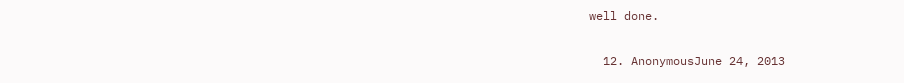well done.

  12. AnonymousJune 24, 2013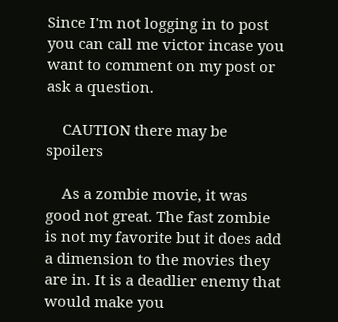Since I'm not logging in to post you can call me victor incase you want to comment on my post or ask a question.

    CAUTION there may be spoilers

    As a zombie movie, it was good not great. The fast zombie is not my favorite but it does add a dimension to the movies they are in. It is a deadlier enemy that would make you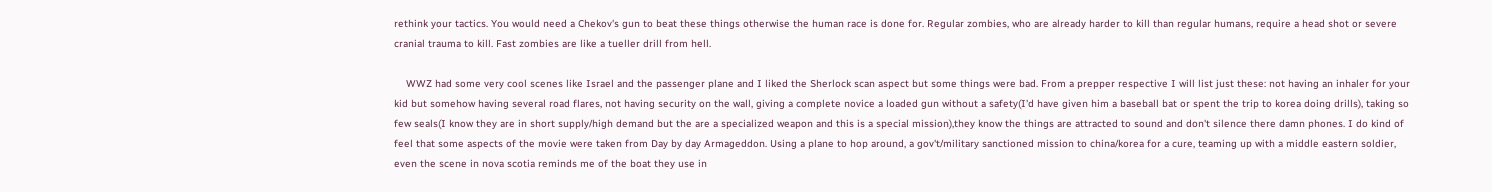rethink your tactics. You would need a Chekov's gun to beat these things otherwise the human race is done for. Regular zombies, who are already harder to kill than regular humans, require a head shot or severe cranial trauma to kill. Fast zombies are like a tueller drill from hell.

    WWZ had some very cool scenes like Israel and the passenger plane and I liked the Sherlock scan aspect but some things were bad. From a prepper respective I will list just these: not having an inhaler for your kid but somehow having several road flares, not having security on the wall, giving a complete novice a loaded gun without a safety(I'd have given him a baseball bat or spent the trip to korea doing drills), taking so few seals(I know they are in short supply/high demand but the are a specialized weapon and this is a special mission),they know the things are attracted to sound and don't silence there damn phones. I do kind of feel that some aspects of the movie were taken from Day by day Armageddon. Using a plane to hop around, a gov't/military sanctioned mission to china/korea for a cure, teaming up with a middle eastern soldier, even the scene in nova scotia reminds me of the boat they use in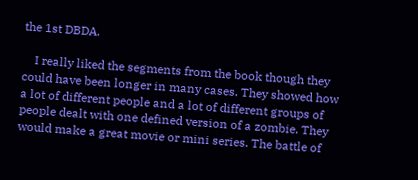the 1st DBDA.

    I really liked the segments from the book though they could have been longer in many cases. They showed how a lot of different people and a lot of different groups of people dealt with one defined version of a zombie. They would make a great movie or mini series. The battle of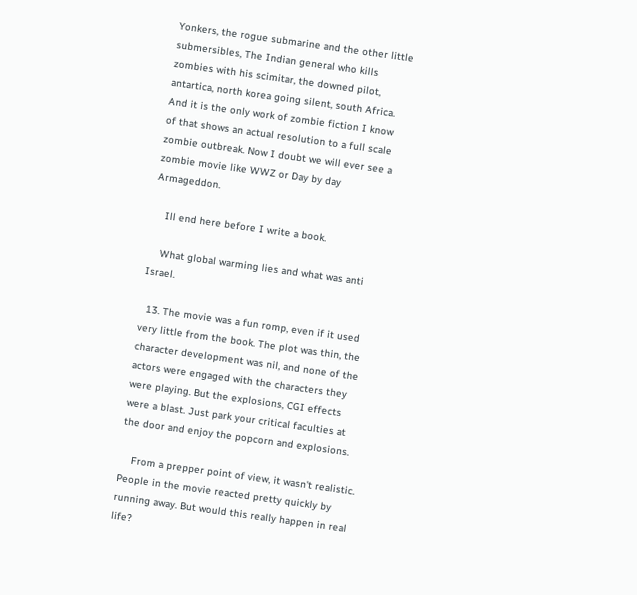Yonkers, the rogue submarine and the other little submersibles, The Indian general who kills zombies with his scimitar, the downed pilot, antartica, north korea going silent, south Africa. And it is the only work of zombie fiction I know of that shows an actual resolution to a full scale zombie outbreak. Now I doubt we will ever see a zombie movie like WWZ or Day by day Armageddon.

    Ill end here before I write a book.

    What global warming lies and what was anti Israel.

  13. The movie was a fun romp, even if it used very little from the book. The plot was thin, the character development was nil, and none of the actors were engaged with the characters they were playing. But the explosions, CGI effects were a blast. Just park your critical faculties at the door and enjoy the popcorn and explosions.

    From a prepper point of view, it wasn't realistic. People in the movie reacted pretty quickly by running away. But would this really happen in real life?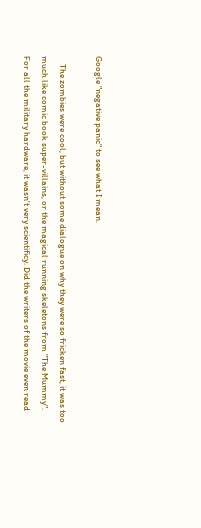Google "negative panic" to see what I mean.

    The zombies were cool, but without some dialogue on why they were so fricken fast, it was too much like comic book super-villains, or the magical running skeletons from "The Mummy". For all the military hardware, it wasn't very scientificy. Did the writers of the movie even read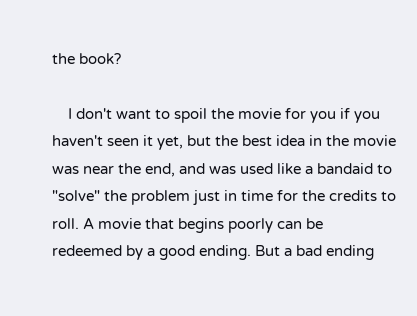the book?

    I don't want to spoil the movie for you if you haven't seen it yet, but the best idea in the movie was near the end, and was used like a bandaid to "solve" the problem just in time for the credits to roll. A movie that begins poorly can be redeemed by a good ending. But a bad ending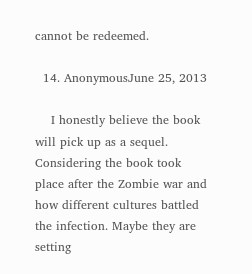cannot be redeemed.

  14. AnonymousJune 25, 2013

    I honestly believe the book will pick up as a sequel. Considering the book took place after the Zombie war and how different cultures battled the infection. Maybe they are setting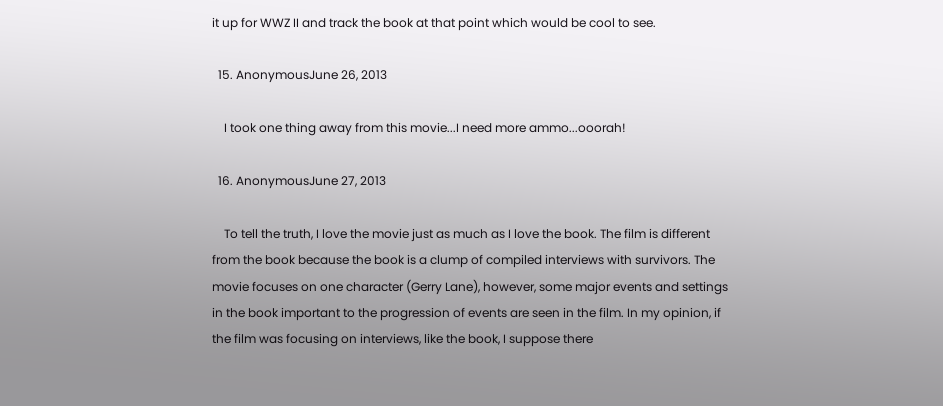it up for WWZ II and track the book at that point which would be cool to see.

  15. AnonymousJune 26, 2013

    I took one thing away from this movie...I need more ammo...ooorah!

  16. AnonymousJune 27, 2013

    To tell the truth, I love the movie just as much as I love the book. The film is different from the book because the book is a clump of compiled interviews with survivors. The movie focuses on one character (Gerry Lane), however, some major events and settings in the book important to the progression of events are seen in the film. In my opinion, if the film was focusing on interviews, like the book, I suppose there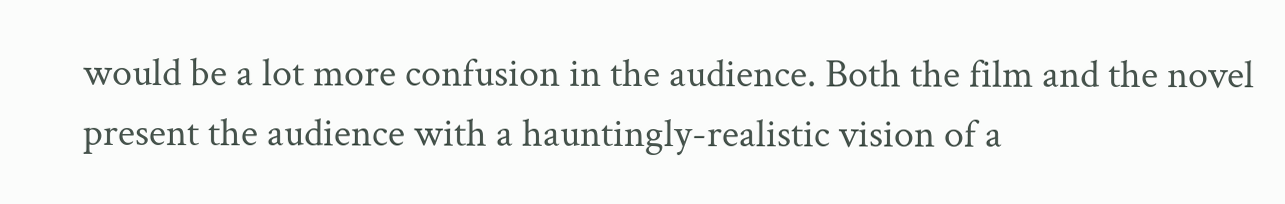would be a lot more confusion in the audience. Both the film and the novel present the audience with a hauntingly-realistic vision of a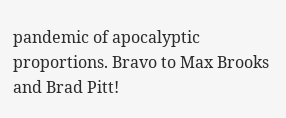pandemic of apocalyptic proportions. Bravo to Max Brooks and Brad Pitt!